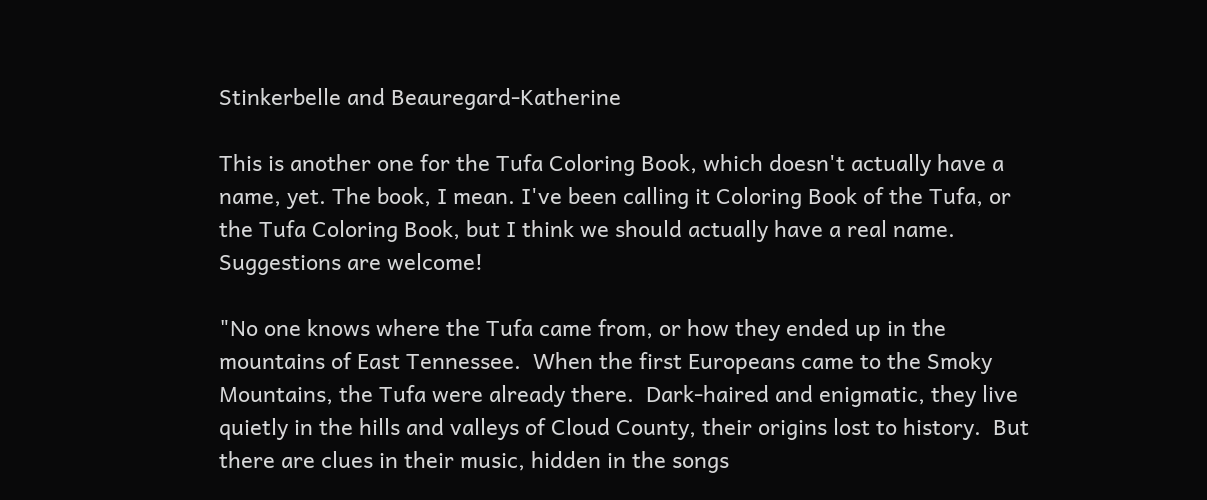Stinkerbelle and Beauregard-Katherine

This is another one for the Tufa Coloring Book, which doesn't actually have a name, yet. The book, I mean. I've been calling it Coloring Book of the Tufa, or the Tufa Coloring Book, but I think we should actually have a real name. Suggestions are welcome!

"No one knows where the Tufa came from, or how they ended up in the mountains of East Tennessee.  When the first Europeans came to the Smoky Mountains, the Tufa were already there.  Dark-haired and enigmatic, they live quietly in the hills and valleys of Cloud County, their origins lost to history.  But there are clues in their music, hidden in the songs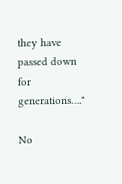they have passed down for generations…."

No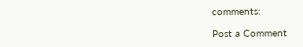comments:

Post a Comment